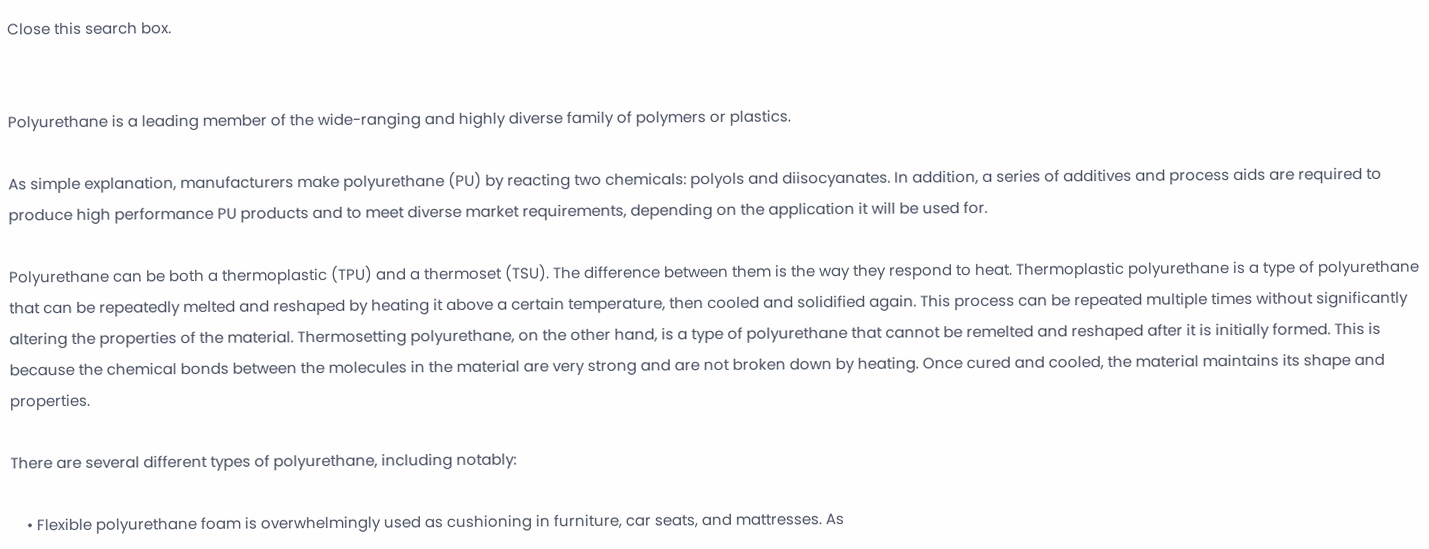Close this search box.


Polyurethane is a leading member of the wide-ranging and highly diverse family of polymers or plastics.

As simple explanation, manufacturers make polyurethane (PU) by reacting two chemicals: polyols and diisocyanates. In addition, a series of additives and process aids are required to produce high performance PU products and to meet diverse market requirements, depending on the application it will be used for.

Polyurethane can be both a thermoplastic (TPU) and a thermoset (TSU). The difference between them is the way they respond to heat. Thermoplastic polyurethane is a type of polyurethane that can be repeatedly melted and reshaped by heating it above a certain temperature, then cooled and solidified again. This process can be repeated multiple times without significantly altering the properties of the material. Thermosetting polyurethane, on the other hand, is a type of polyurethane that cannot be remelted and reshaped after it is initially formed. This is because the chemical bonds between the molecules in the material are very strong and are not broken down by heating. Once cured and cooled, the material maintains its shape and properties.

There are several different types of polyurethane, including notably:

    • Flexible polyurethane foam is overwhelmingly used as cushioning in furniture, car seats, and mattresses. As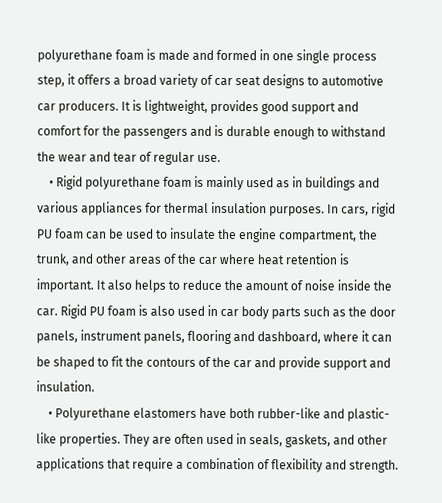polyurethane foam is made and formed in one single process step, it offers a broad variety of car seat designs to automotive car producers. It is lightweight, provides good support and comfort for the passengers and is durable enough to withstand the wear and tear of regular use.
    • Rigid polyurethane foam is mainly used as in buildings and various appliances for thermal insulation purposes. In cars, rigid PU foam can be used to insulate the engine compartment, the trunk, and other areas of the car where heat retention is important. It also helps to reduce the amount of noise inside the car. Rigid PU foam is also used in car body parts such as the door panels, instrument panels, flooring and dashboard, where it can be shaped to fit the contours of the car and provide support and insulation.
    • Polyurethane elastomers have both rubber-like and plastic-like properties. They are often used in seals, gaskets, and other applications that require a combination of flexibility and strength.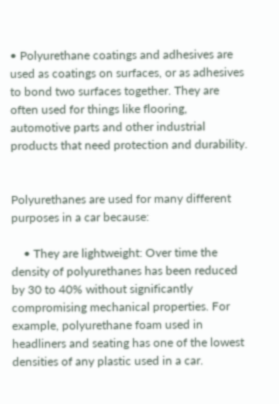• Polyurethane coatings and adhesives are used as coatings on surfaces, or as adhesives to bond two surfaces together. They are often used for things like flooring, automotive parts and other industrial products that need protection and durability.


Polyurethanes are used for many different purposes in a car because:

    • They are lightweight: Over time the density of polyurethanes has been reduced by 30 to 40% without significantly compromising mechanical properties. For example, polyurethane foam used in headliners and seating has one of the lowest densities of any plastic used in a car.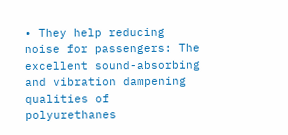• They help reducing noise for passengers: The excellent sound-absorbing and vibration dampening qualities of polyurethanes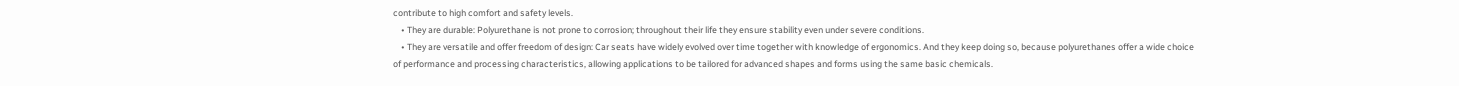contribute to high comfort and safety levels.
    • They are durable: Polyurethane is not prone to corrosion; throughout their life they ensure stability even under severe conditions.
    • They are versatile and offer freedom of design: Car seats have widely evolved over time together with knowledge of ergonomics. And they keep doing so, because polyurethanes offer a wide choice of performance and processing characteristics, allowing applications to be tailored for advanced shapes and forms using the same basic chemicals.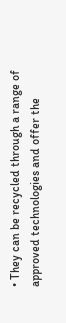• They can be recycled through a range of approved technologies and offer the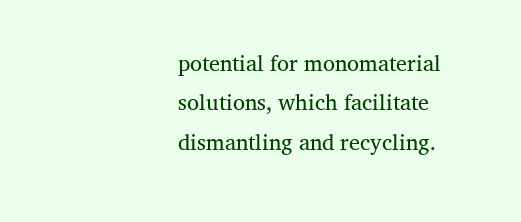potential for monomaterial solutions, which facilitate dismantling and recycling.